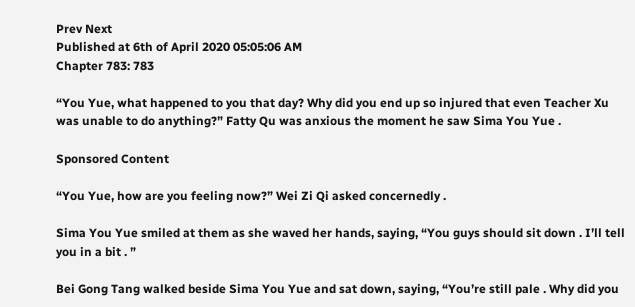Prev Next
Published at 6th of April 2020 05:05:06 AM
Chapter 783: 783

“You Yue, what happened to you that day? Why did you end up so injured that even Teacher Xu was unable to do anything?” Fatty Qu was anxious the moment he saw Sima You Yue .

Sponsored Content

“You Yue, how are you feeling now?” Wei Zi Qi asked concernedly .

Sima You Yue smiled at them as she waved her hands, saying, “You guys should sit down . I’ll tell you in a bit . ”

Bei Gong Tang walked beside Sima You Yue and sat down, saying, “You’re still pale . Why did you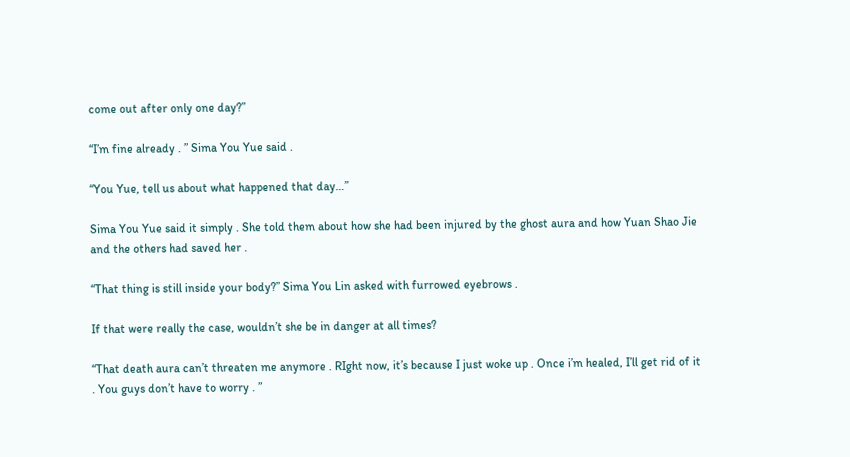come out after only one day?”

“I’m fine already . ” Sima You Yue said .

“You Yue, tell us about what happened that day…”

Sima You Yue said it simply . She told them about how she had been injured by the ghost aura and how Yuan Shao Jie and the others had saved her .

“That thing is still inside your body?” Sima You Lin asked with furrowed eyebrows .

If that were really the case, wouldn’t she be in danger at all times?

“That death aura can’t threaten me anymore . RIght now, it’s because I just woke up . Once i’m healed, I’ll get rid of it . You guys don’t have to worry . ”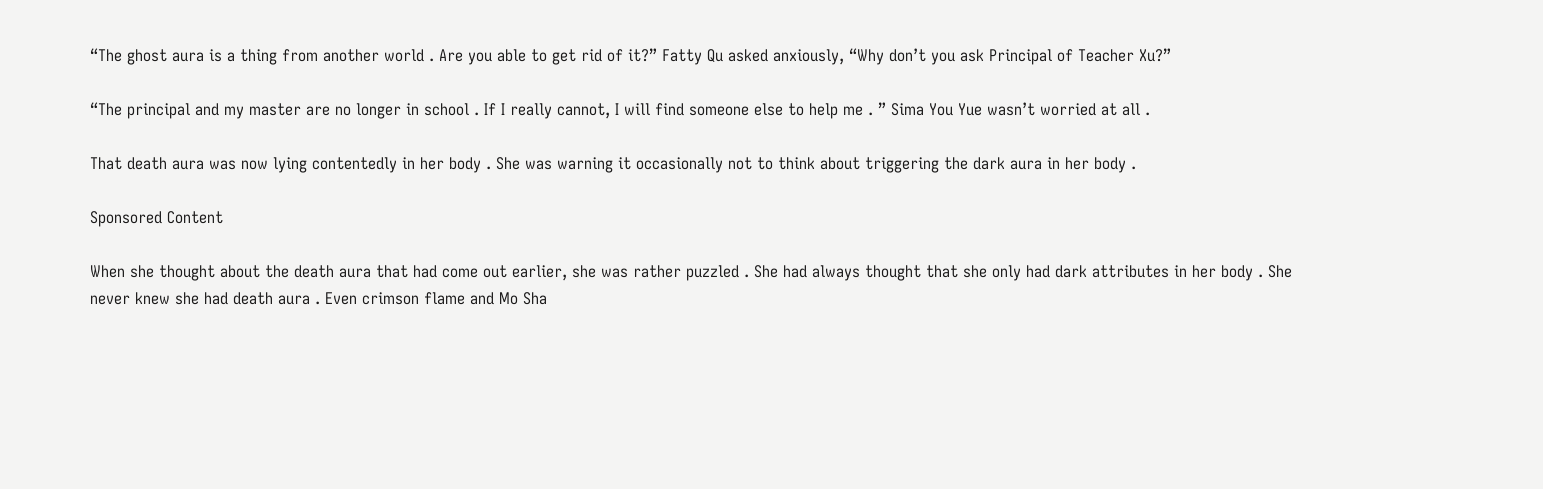“The ghost aura is a thing from another world . Are you able to get rid of it?” Fatty Qu asked anxiously, “Why don’t you ask Principal of Teacher Xu?”

“The principal and my master are no longer in school . If I really cannot, I will find someone else to help me . ” Sima You Yue wasn’t worried at all .

That death aura was now lying contentedly in her body . She was warning it occasionally not to think about triggering the dark aura in her body .

Sponsored Content

When she thought about the death aura that had come out earlier, she was rather puzzled . She had always thought that she only had dark attributes in her body . She never knew she had death aura . Even crimson flame and Mo Sha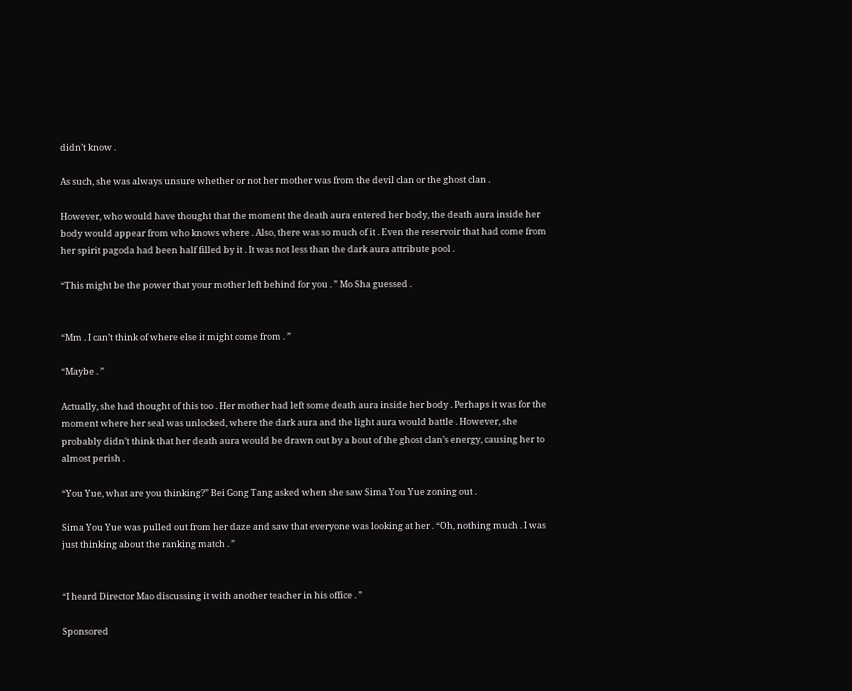didn’t know .

As such, she was always unsure whether or not her mother was from the devil clan or the ghost clan .

However, who would have thought that the moment the death aura entered her body, the death aura inside her body would appear from who knows where . Also, there was so much of it . Even the reservoir that had come from her spirit pagoda had been half filled by it . It was not less than the dark aura attribute pool .

“This might be the power that your mother left behind for you . ” Mo Sha guessed .


“Mm . I can’t think of where else it might come from . ”

“Maybe . ”

Actually, she had thought of this too . Her mother had left some death aura inside her body . Perhaps it was for the moment where her seal was unlocked, where the dark aura and the light aura would battle . However, she probably didn’t think that her death aura would be drawn out by a bout of the ghost clan’s energy, causing her to almost perish .

“You Yue, what are you thinking?” Bei Gong Tang asked when she saw Sima You Yue zoning out .

Sima You Yue was pulled out from her daze and saw that everyone was looking at her . “Oh, nothing much . I was just thinking about the ranking match . ”


“I heard Director Mao discussing it with another teacher in his office . ”

Sponsored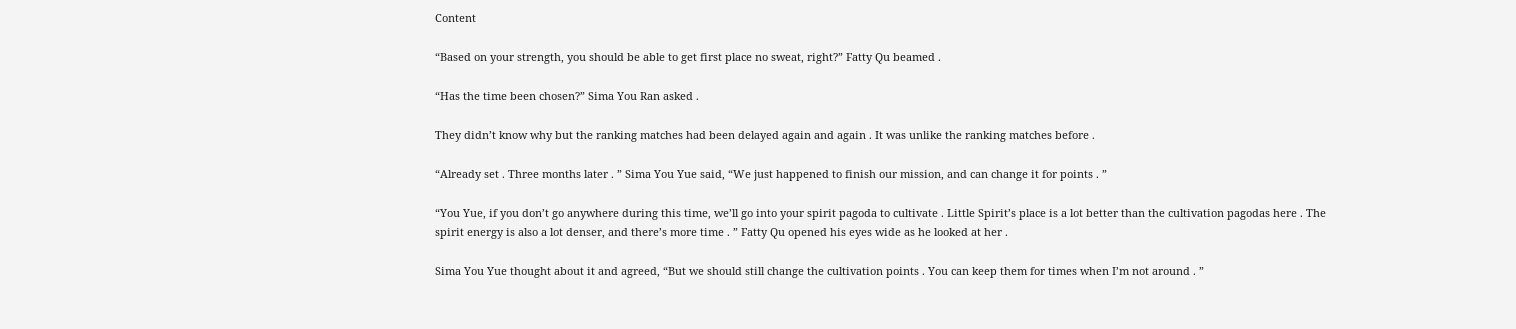Content

“Based on your strength, you should be able to get first place no sweat, right?” Fatty Qu beamed .

“Has the time been chosen?” Sima You Ran asked .

They didn’t know why but the ranking matches had been delayed again and again . It was unlike the ranking matches before .

“Already set . Three months later . ” Sima You Yue said, “We just happened to finish our mission, and can change it for points . ”

“You Yue, if you don’t go anywhere during this time, we’ll go into your spirit pagoda to cultivate . Little Spirit’s place is a lot better than the cultivation pagodas here . The spirit energy is also a lot denser, and there’s more time . ” Fatty Qu opened his eyes wide as he looked at her .

Sima You Yue thought about it and agreed, “But we should still change the cultivation points . You can keep them for times when I’m not around . ”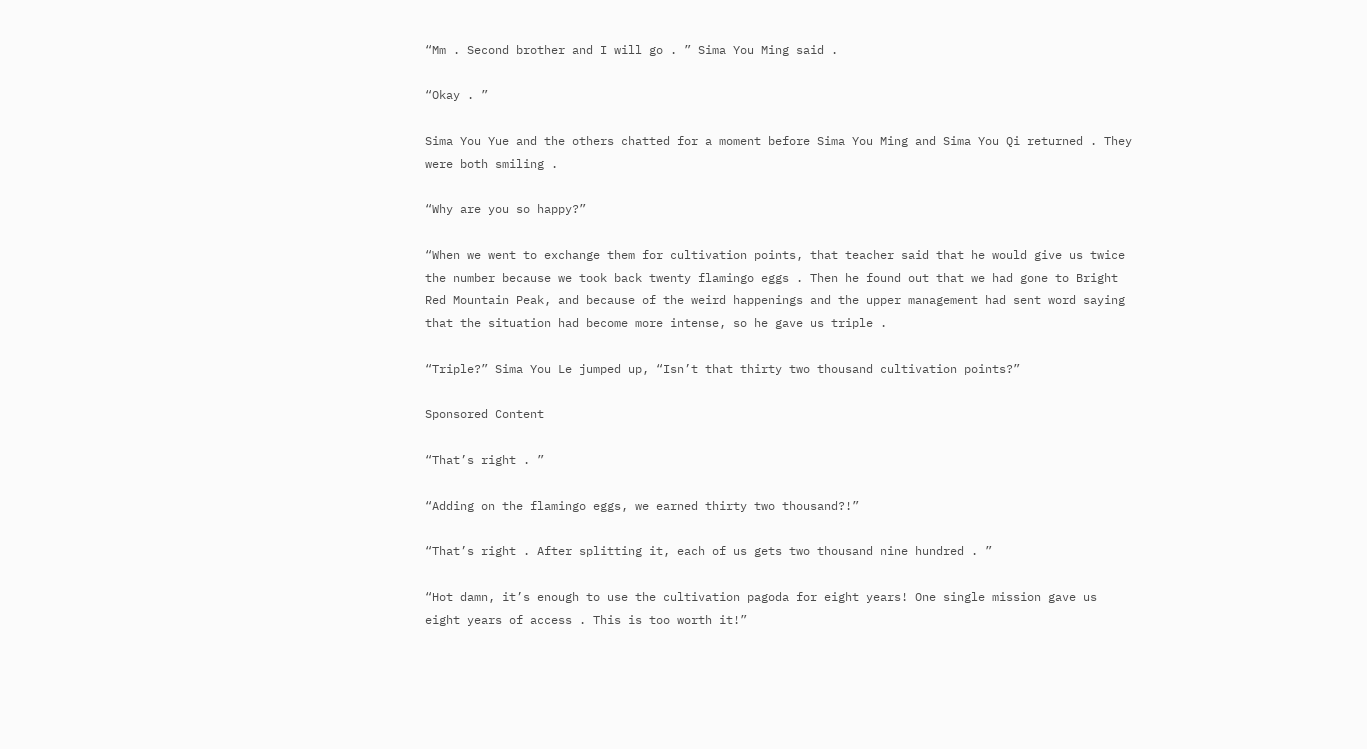“Mm . Second brother and I will go . ” Sima You Ming said .

“Okay . ”

Sima You Yue and the others chatted for a moment before Sima You Ming and Sima You Qi returned . They were both smiling .

“Why are you so happy?”

“When we went to exchange them for cultivation points, that teacher said that he would give us twice the number because we took back twenty flamingo eggs . Then he found out that we had gone to Bright Red Mountain Peak, and because of the weird happenings and the upper management had sent word saying that the situation had become more intense, so he gave us triple .

“Triple?” Sima You Le jumped up, “Isn’t that thirty two thousand cultivation points?”

Sponsored Content

“That’s right . ”

“Adding on the flamingo eggs, we earned thirty two thousand?!”

“That’s right . After splitting it, each of us gets two thousand nine hundred . ”

“Hot damn, it’s enough to use the cultivation pagoda for eight years! One single mission gave us eight years of access . This is too worth it!”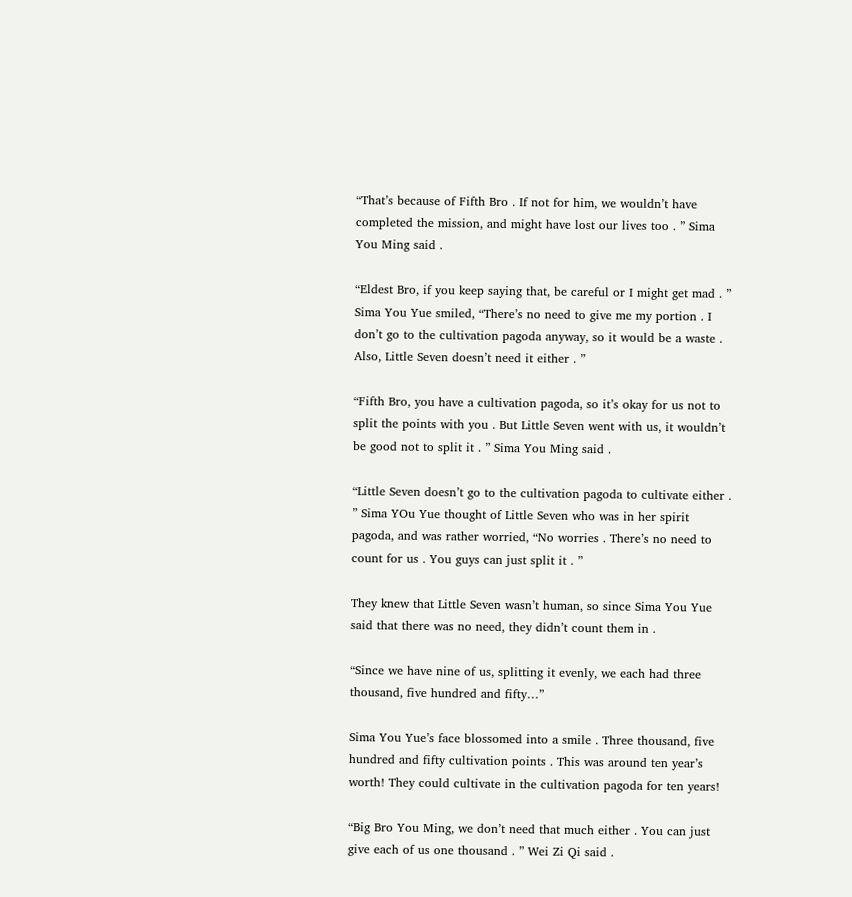“That’s because of Fifth Bro . If not for him, we wouldn’t have completed the mission, and might have lost our lives too . ” Sima You Ming said .

“Eldest Bro, if you keep saying that, be careful or I might get mad . ” Sima You Yue smiled, “There’s no need to give me my portion . I don’t go to the cultivation pagoda anyway, so it would be a waste . Also, Little Seven doesn’t need it either . ”

“Fifth Bro, you have a cultivation pagoda, so it’s okay for us not to split the points with you . But Little Seven went with us, it wouldn’t be good not to split it . ” Sima You Ming said .

“Little Seven doesn’t go to the cultivation pagoda to cultivate either . ” Sima YOu Yue thought of Little Seven who was in her spirit pagoda, and was rather worried, “No worries . There’s no need to count for us . You guys can just split it . ”

They knew that Little Seven wasn’t human, so since Sima You Yue said that there was no need, they didn’t count them in .

“Since we have nine of us, splitting it evenly, we each had three thousand, five hundred and fifty…”

Sima You Yue’s face blossomed into a smile . Three thousand, five hundred and fifty cultivation points . This was around ten year’s worth! They could cultivate in the cultivation pagoda for ten years!

“Big Bro You Ming, we don’t need that much either . You can just give each of us one thousand . ” Wei Zi Qi said .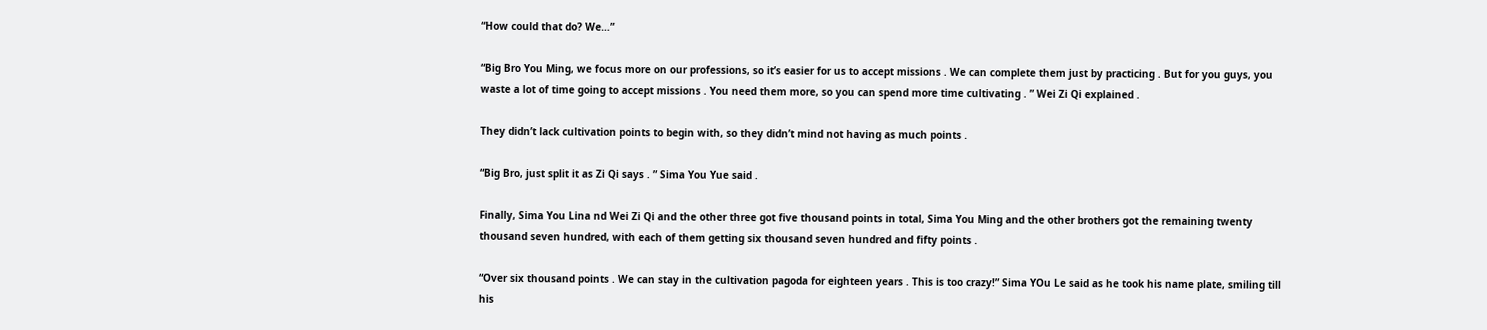“How could that do? We…”

“Big Bro You Ming, we focus more on our professions, so it’s easier for us to accept missions . We can complete them just by practicing . But for you guys, you waste a lot of time going to accept missions . You need them more, so you can spend more time cultivating . ” Wei Zi Qi explained .

They didn’t lack cultivation points to begin with, so they didn’t mind not having as much points .

“Big Bro, just split it as Zi Qi says . ” Sima You Yue said .

Finally, Sima You Lina nd Wei Zi Qi and the other three got five thousand points in total, Sima You Ming and the other brothers got the remaining twenty thousand seven hundred, with each of them getting six thousand seven hundred and fifty points .

“Over six thousand points . We can stay in the cultivation pagoda for eighteen years . This is too crazy!” Sima YOu Le said as he took his name plate, smiling till his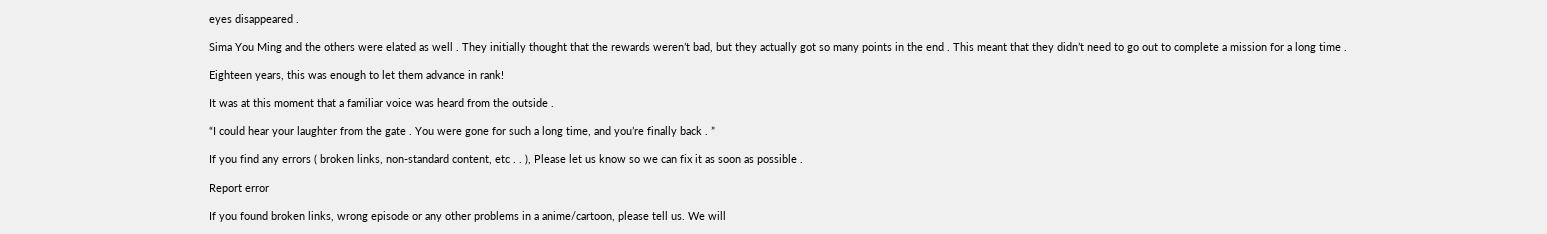eyes disappeared .

Sima You Ming and the others were elated as well . They initially thought that the rewards weren’t bad, but they actually got so many points in the end . This meant that they didn’t need to go out to complete a mission for a long time .

Eighteen years, this was enough to let them advance in rank!

It was at this moment that a familiar voice was heard from the outside .

“I could hear your laughter from the gate . You were gone for such a long time, and you’re finally back . ”

If you find any errors ( broken links, non-standard content, etc . . ), Please let us know so we can fix it as soon as possible .

Report error

If you found broken links, wrong episode or any other problems in a anime/cartoon, please tell us. We will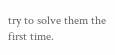try to solve them the first time.